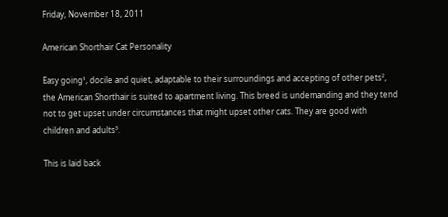Friday, November 18, 2011

American Shorthair Cat Personality

Easy going¹, docile and quiet, adaptable to their surroundings and accepting of other pets², the American Shorthair is suited to apartment living. This breed is undemanding and they tend not to get upset under circumstances that might upset other cats. They are good with children and adults³.

This is laid back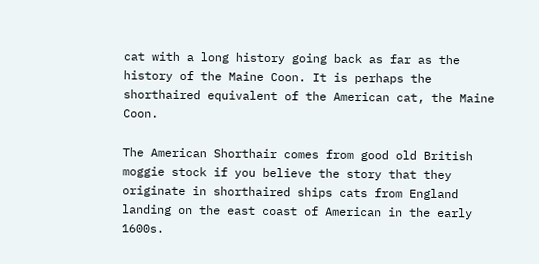cat with a long history going back as far as the history of the Maine Coon. It is perhaps the shorthaired equivalent of the American cat, the Maine Coon.

The American Shorthair comes from good old British moggie stock if you believe the story that they originate in shorthaired ships cats from England landing on the east coast of American in the early 1600s.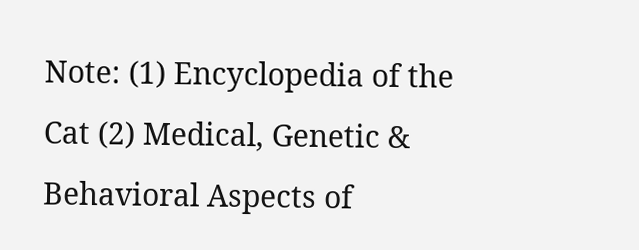Note: (1) Encyclopedia of the Cat (2) Medical, Genetic & Behavioral Aspects of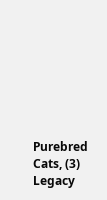Purebred Cats, (3) Legacy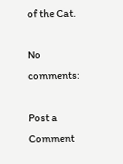of the Cat.

No comments:

Post a Comment